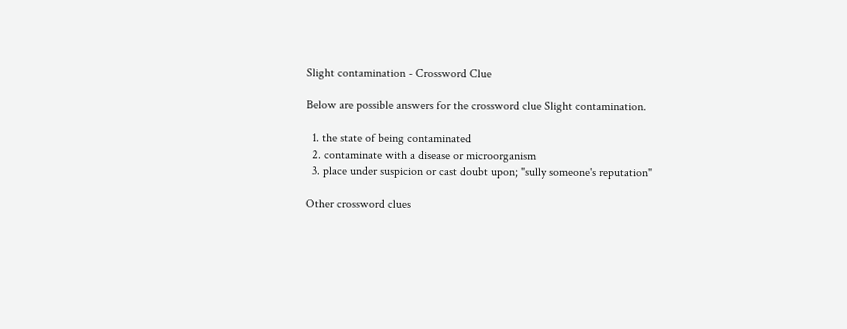Slight contamination - Crossword Clue

Below are possible answers for the crossword clue Slight contamination.

  1. the state of being contaminated
  2. contaminate with a disease or microorganism
  3. place under suspicion or cast doubt upon; "sully someone's reputation"

Other crossword clues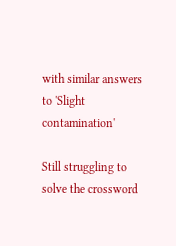with similar answers to 'Slight contamination'

Still struggling to solve the crossword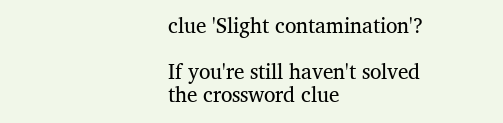clue 'Slight contamination'?

If you're still haven't solved the crossword clue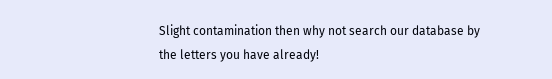Slight contamination then why not search our database by the letters you have already!